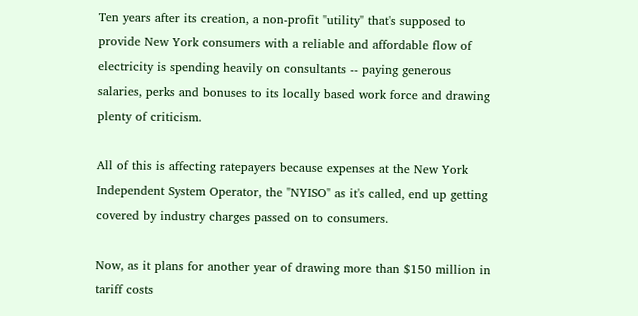Ten years after its creation, a non-profit "utility" that's supposed to provide New York consumers with a reliable and affordable flow of electricity is spending heavily on consultants -- paying generous salaries, perks and bonuses to its locally based work force and drawing plenty of criticism.

All of this is affecting ratepayers because expenses at the New York Independent System Operator, the "NYISO" as it's called, end up getting covered by industry charges passed on to consumers.

Now, as it plans for another year of drawing more than $150 million in tariff costs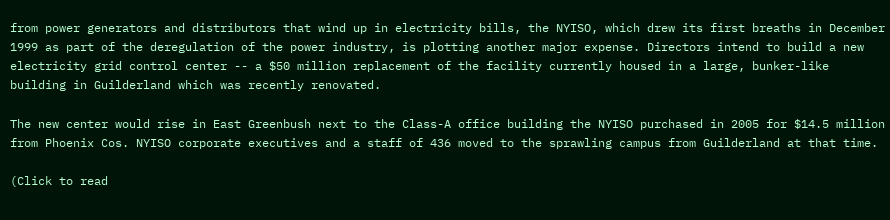from power generators and distributors that wind up in electricity bills, the NYISO, which drew its first breaths in December 1999 as part of the deregulation of the power industry, is plotting another major expense. Directors intend to build a new electricity grid control center -- a $50 million replacement of the facility currently housed in a large, bunker-like building in Guilderland which was recently renovated.

The new center would rise in East Greenbush next to the Class-A office building the NYISO purchased in 2005 for $14.5 million from Phoenix Cos. NYISO corporate executives and a staff of 436 moved to the sprawling campus from Guilderland at that time.

(Click to read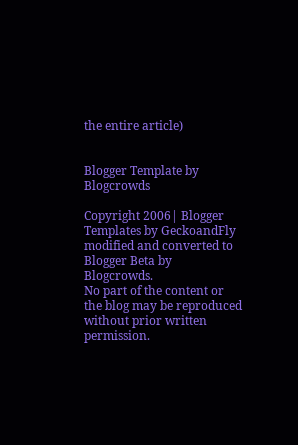the entire article)


Blogger Template by Blogcrowds

Copyright 2006| Blogger Templates by GeckoandFly modified and converted to Blogger Beta by Blogcrowds.
No part of the content or the blog may be reproduced without prior written permission.